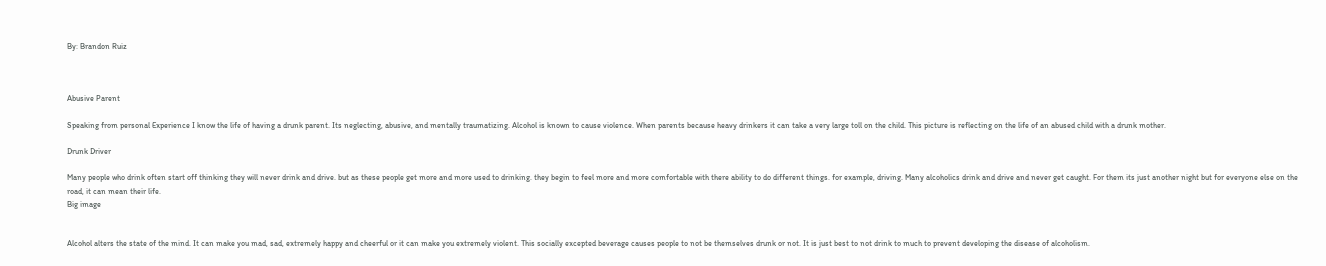By: Brandon Ruiz



Abusive Parent

Speaking from personal Experience I know the life of having a drunk parent. Its neglecting, abusive, and mentally traumatizing. Alcohol is known to cause violence. When parents because heavy drinkers it can take a very large toll on the child. This picture is reflecting on the life of an abused child with a drunk mother.

Drunk Driver

Many people who drink often start off thinking they will never drink and drive. but as these people get more and more used to drinking. they begin to feel more and more comfortable with there ability to do different things. for example, driving. Many alcoholics drink and drive and never get caught. For them its just another night but for everyone else on the road, it can mean their life.
Big image


Alcohol alters the state of the mind. It can make you mad, sad, extremely happy and cheerful or it can make you extremely violent. This socially excepted beverage causes people to not be themselves drunk or not. It is just best to not drink to much to prevent developing the disease of alcoholism.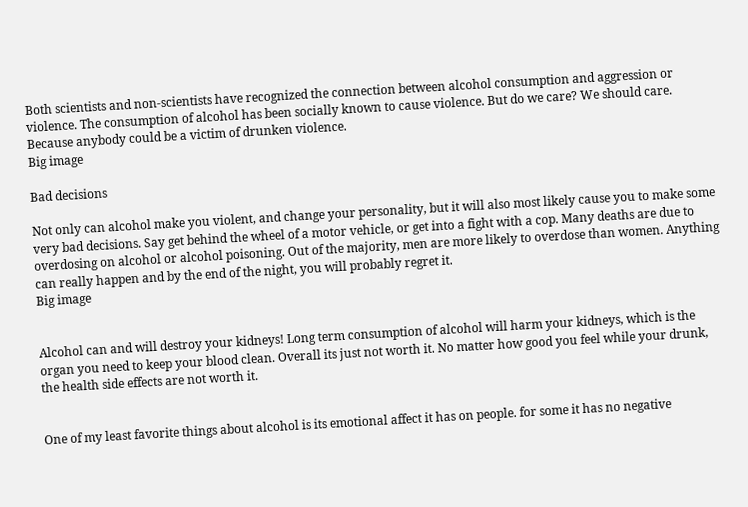Both scientists and non-scientists have recognized the connection between alcohol consumption and aggression or violence. The consumption of alcohol has been socially known to cause violence. But do we care? We should care. Because anybody could be a victim of drunken violence.
Big image

Bad decisions

Not only can alcohol make you violent, and change your personality, but it will also most likely cause you to make some very bad decisions. Say get behind the wheel of a motor vehicle, or get into a fight with a cop. Many deaths are due to overdosing on alcohol or alcohol poisoning. Out of the majority, men are more likely to overdose than women. Anything can really happen and by the end of the night, you will probably regret it.
Big image


Alcohol can and will destroy your kidneys! Long term consumption of alcohol will harm your kidneys, which is the organ you need to keep your blood clean. Overall its just not worth it. No matter how good you feel while your drunk, the health side effects are not worth it.


One of my least favorite things about alcohol is its emotional affect it has on people. for some it has no negative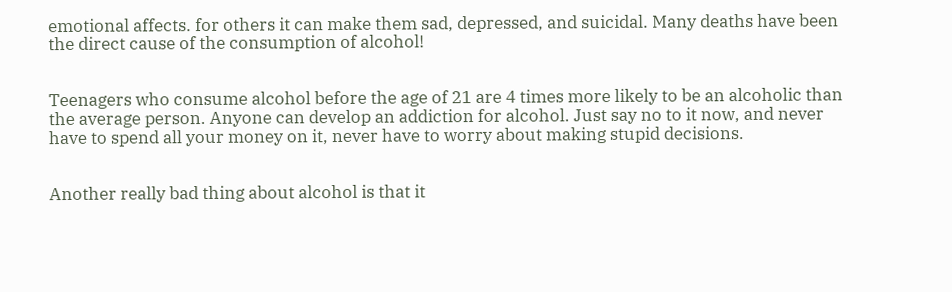emotional affects. for others it can make them sad, depressed, and suicidal. Many deaths have been the direct cause of the consumption of alcohol!


Teenagers who consume alcohol before the age of 21 are 4 times more likely to be an alcoholic than the average person. Anyone can develop an addiction for alcohol. Just say no to it now, and never have to spend all your money on it, never have to worry about making stupid decisions.


Another really bad thing about alcohol is that it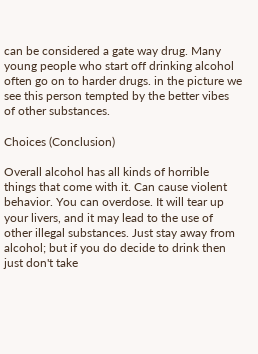can be considered a gate way drug. Many young people who start off drinking alcohol often go on to harder drugs. in the picture we see this person tempted by the better vibes of other substances.

Choices (Conclusion)

Overall alcohol has all kinds of horrible things that come with it. Can cause violent behavior. You can overdose. It will tear up your livers, and it may lead to the use of other illegal substances. Just stay away from alcohol; but if you do decide to drink then just don't take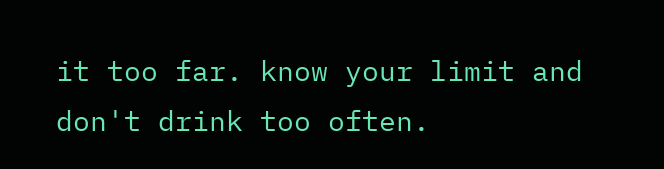it too far. know your limit and don't drink too often.